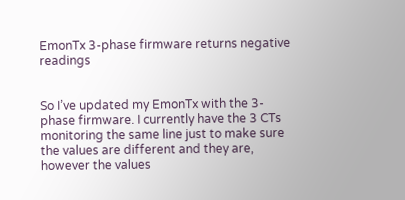EmonTx 3-phase firmware returns negative readings


So I’ve updated my EmonTx with the 3-phase firmware. I currently have the 3 CTs monitoring the same line just to make sure the values are different and they are, however the values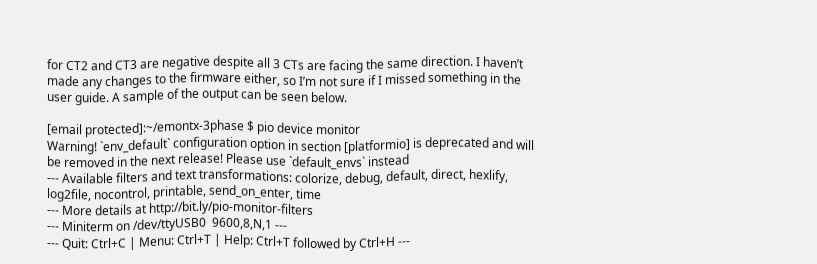for CT2 and CT3 are negative despite all 3 CTs are facing the same direction. I haven’t made any changes to the firmware either, so I’m not sure if I missed something in the user guide. A sample of the output can be seen below.

[email protected]:~/emontx-3phase $ pio device monitor
Warning! `env_default` configuration option in section [platformio] is deprecated and will be removed in the next release! Please use `default_envs` instead
--- Available filters and text transformations: colorize, debug, default, direct, hexlify, log2file, nocontrol, printable, send_on_enter, time
--- More details at http://bit.ly/pio-monitor-filters
--- Miniterm on /dev/ttyUSB0  9600,8,N,1 ---
--- Quit: Ctrl+C | Menu: Ctrl+T | Help: Ctrl+T followed by Ctrl+H ---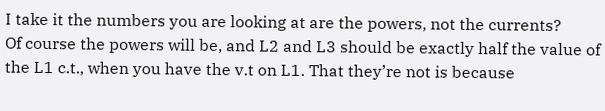I take it the numbers you are looking at are the powers, not the currents?
Of course the powers will be, and L2 and L3 should be exactly half the value of the L1 c.t., when you have the v.t on L1. That they’re not is because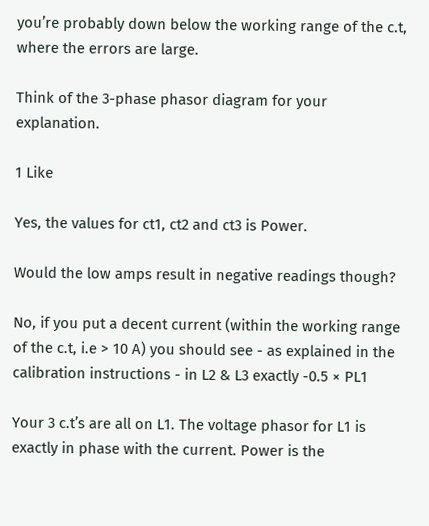you’re probably down below the working range of the c.t, where the errors are large.

Think of the 3-phase phasor diagram for your explanation.

1 Like

Yes, the values for ct1, ct2 and ct3 is Power.

Would the low amps result in negative readings though?

No, if you put a decent current (within the working range of the c.t, i.e > 10 A) you should see - as explained in the calibration instructions - in L2 & L3 exactly -0.5 × PL1

Your 3 c.t’s are all on L1. The voltage phasor for L1 is exactly in phase with the current. Power is the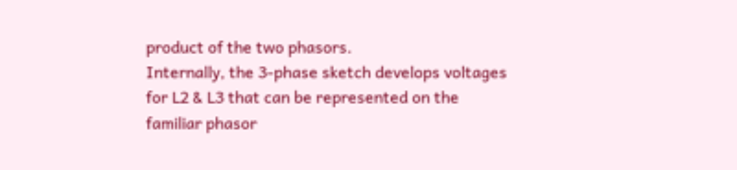product of the two phasors.
Internally, the 3-phase sketch develops voltages for L2 & L3 that can be represented on the familiar phasor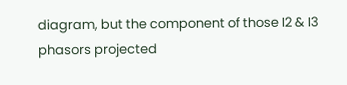diagram, but the component of those I2 & I3 phasors projected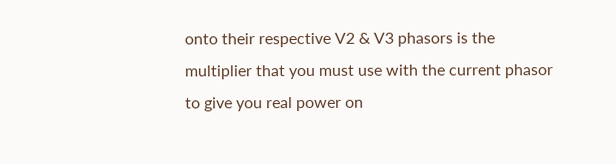onto their respective V2 & V3 phasors is the multiplier that you must use with the current phasor to give you real power on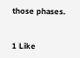those phases.


1 Like